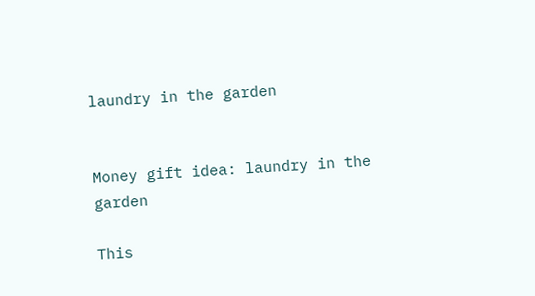laundry in the garden


Money gift idea: laundry in the garden

This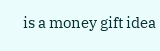is a money gift idea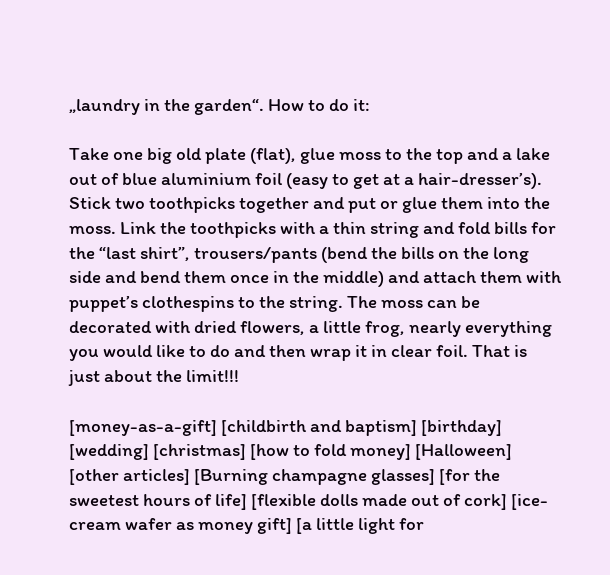„laundry in the garden“. How to do it:

Take one big old plate (flat), glue moss to the top and a lake out of blue aluminium foil (easy to get at a hair-dresser’s). Stick two toothpicks together and put or glue them into the moss. Link the toothpicks with a thin string and fold bills for the “last shirt”, trousers/pants (bend the bills on the long side and bend them once in the middle) and attach them with puppet’s clothespins to the string. The moss can be decorated with dried flowers, a little frog, nearly everything you would like to do and then wrap it in clear foil. That is just about the limit!!!

[money-as-a-gift] [childbirth and baptism] [birthday] [wedding] [christmas] [how to fold money] [Halloween] [other articles] [Burning champagne glasses] [for the sweetest hours of life] [flexible dolls made out of cork] [ice-cream wafer as money gift] [a little light for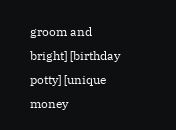groom and bright] [birthday potty] [unique money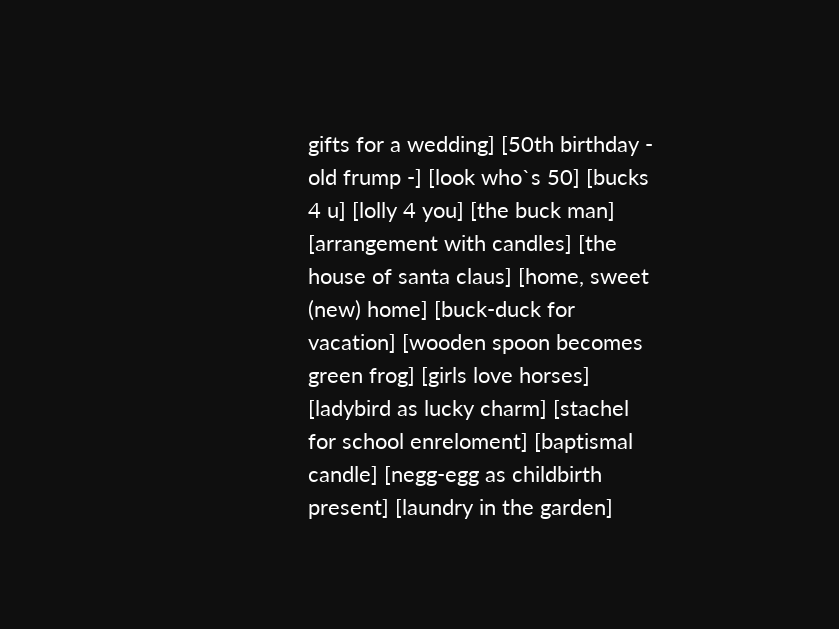gifts for a wedding] [50th birthday - old frump -] [look who`s 50] [bucks 4 u] [lolly 4 you] [the buck man] [arrangement with candles] [the house of santa claus] [home, sweet (new) home] [buck-duck for vacation] [wooden spoon becomes green frog] [girls love horses] [ladybird as lucky charm] [stachel for school enreloment] [baptismal candle] [negg-egg as childbirth present] [laundry in the garden]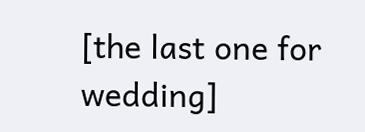[the last one for wedding]